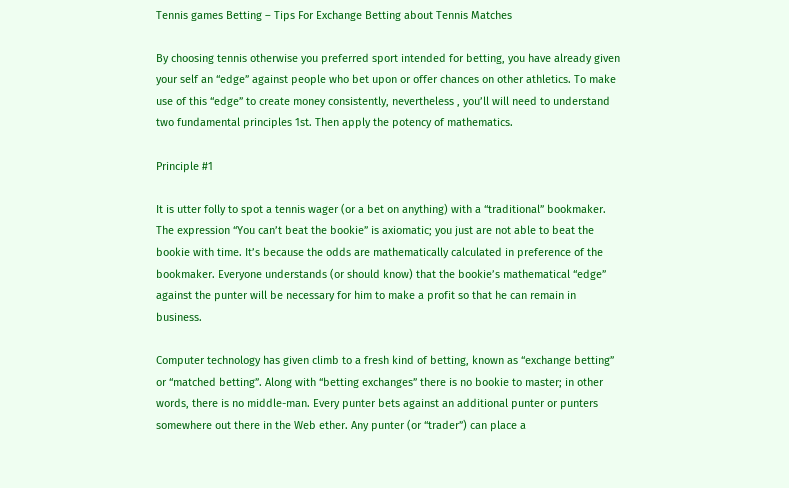Tennis games Betting – Tips For Exchange Betting about Tennis Matches

By choosing tennis otherwise you preferred sport intended for betting, you have already given your self an “edge” against people who bet upon or offer chances on other athletics. To make use of this “edge” to create money consistently, nevertheless , you’ll will need to understand two fundamental principles 1st. Then apply the potency of mathematics.

Principle #1

It is utter folly to spot a tennis wager (or a bet on anything) with a “traditional” bookmaker. The expression “You can’t beat the bookie” is axiomatic; you just are not able to beat the bookie with time. It’s because the odds are mathematically calculated in preference of the bookmaker. Everyone understands (or should know) that the bookie’s mathematical “edge” against the punter will be necessary for him to make a profit so that he can remain in business.

Computer technology has given climb to a fresh kind of betting, known as “exchange betting” or “matched betting”. Along with “betting exchanges” there is no bookie to master; in other words, there is no middle-man. Every punter bets against an additional punter or punters somewhere out there in the Web ether. Any punter (or “trader”) can place a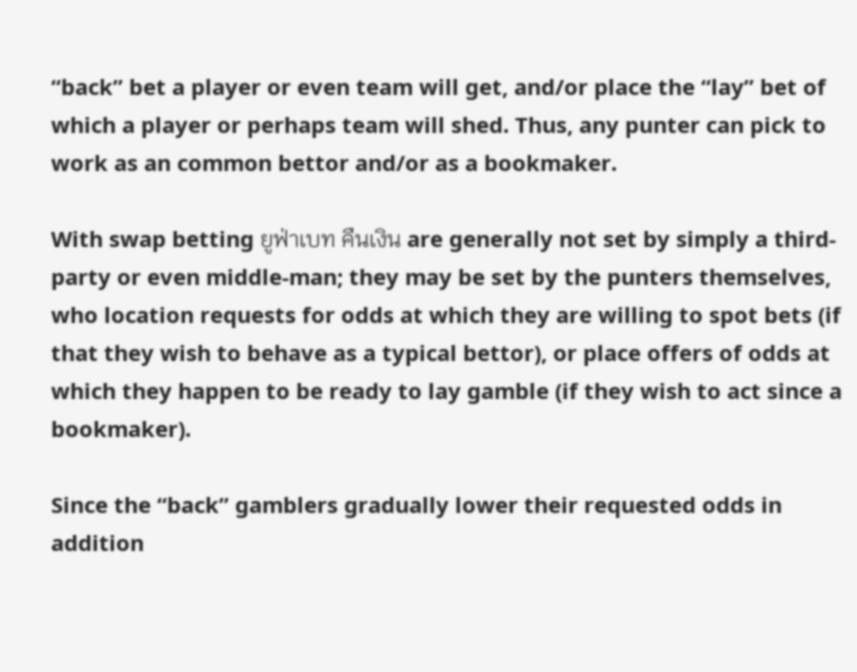“back” bet a player or even team will get, and/or place the “lay” bet of which a player or perhaps team will shed. Thus, any punter can pick to work as an common bettor and/or as a bookmaker.

With swap betting ยูฟ่าเบท คืนเงิน are generally not set by simply a third-party or even middle-man; they may be set by the punters themselves, who location requests for odds at which they are willing to spot bets (if that they wish to behave as a typical bettor), or place offers of odds at which they happen to be ready to lay gamble (if they wish to act since a bookmaker).

Since the “back” gamblers gradually lower their requested odds in addition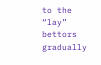to the “lay” bettors gradually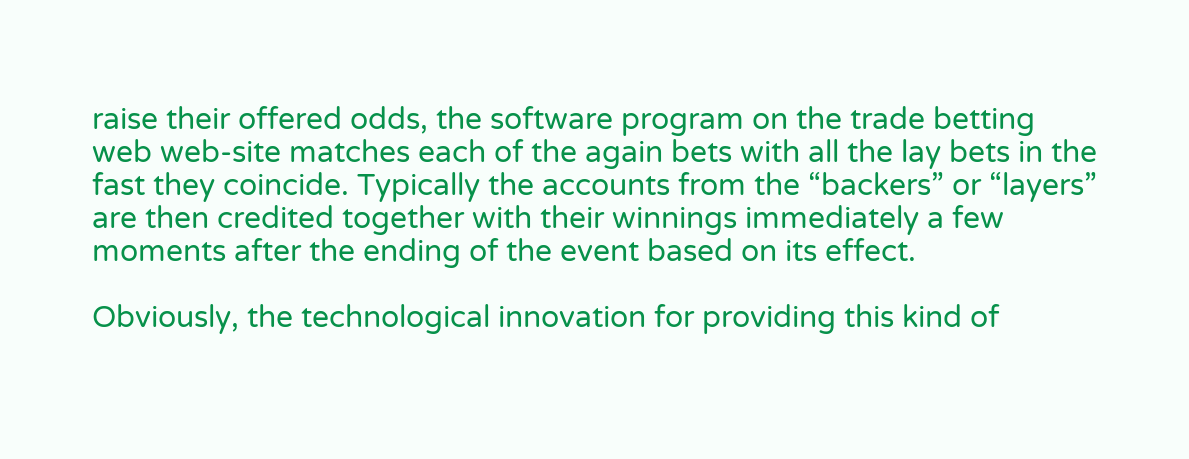raise their offered odds, the software program on the trade betting web web-site matches each of the again bets with all the lay bets in the fast they coincide. Typically the accounts from the “backers” or “layers” are then credited together with their winnings immediately a few moments after the ending of the event based on its effect.

Obviously, the technological innovation for providing this kind of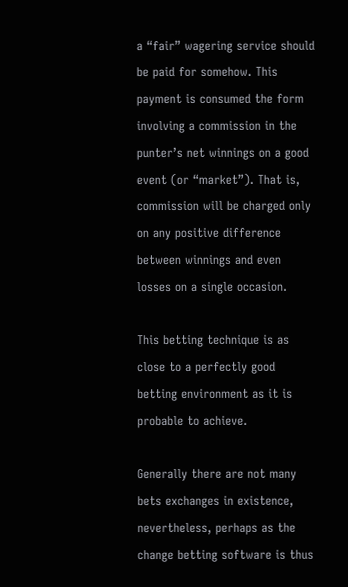a “fair” wagering service should be paid for somehow. This payment is consumed the form involving a commission in the punter’s net winnings on a good event (or “market”). That is, commission will be charged only on any positive difference between winnings and even losses on a single occasion.

This betting technique is as close to a perfectly good betting environment as it is probable to achieve.

Generally there are not many bets exchanges in existence, nevertheless, perhaps as the change betting software is thus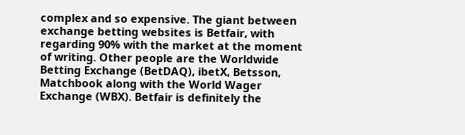complex and so expensive. The giant between exchange betting websites is Betfair, with regarding 90% with the market at the moment of writing. Other people are the Worldwide Betting Exchange (BetDAQ), ibetX, Betsson, Matchbook along with the World Wager Exchange (WBX). Betfair is definitely the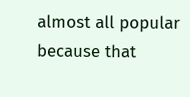almost all popular because that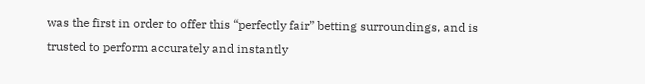was the first in order to offer this “perfectly fair” betting surroundings, and is trusted to perform accurately and instantly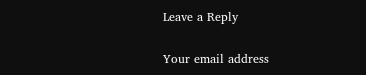Leave a Reply

Your email address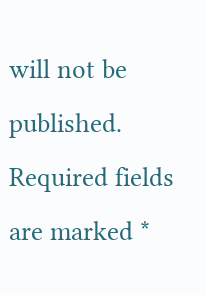will not be published. Required fields are marked *